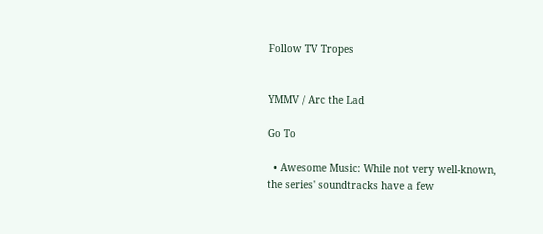Follow TV Tropes


YMMV / Arc the Lad

Go To

  • Awesome Music: While not very well-known, the series' soundtracks have a few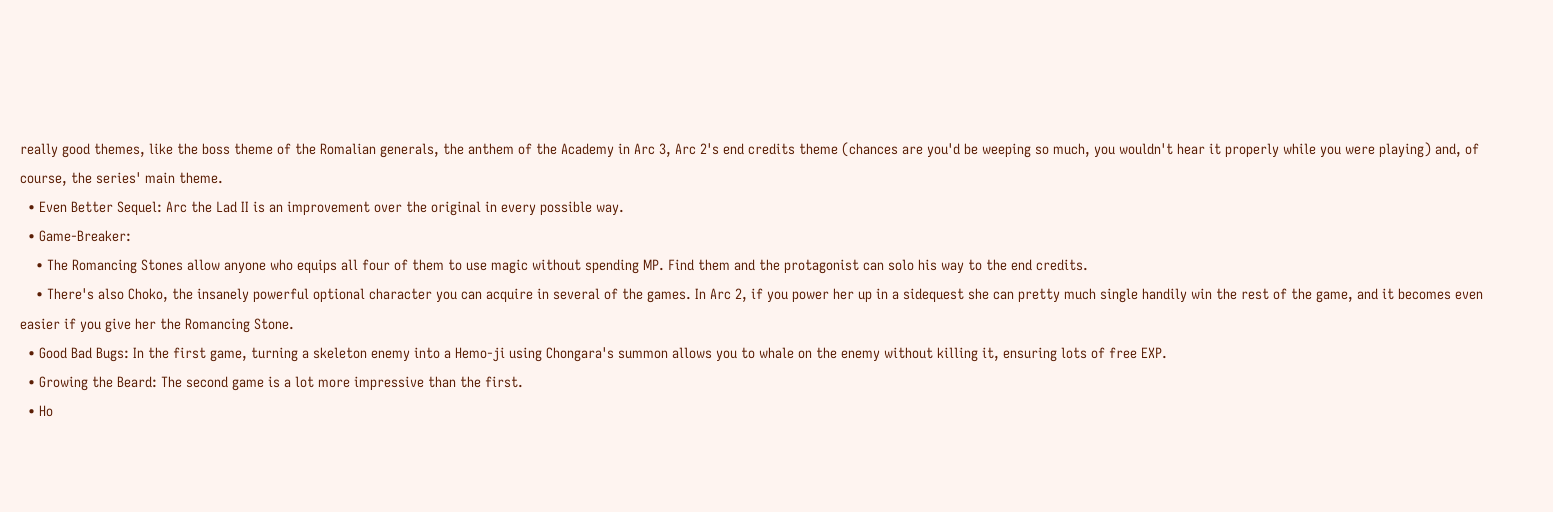really good themes, like the boss theme of the Romalian generals, the anthem of the Academy in Arc 3, Arc 2's end credits theme (chances are you'd be weeping so much, you wouldn't hear it properly while you were playing) and, of course, the series' main theme.
  • Even Better Sequel: Arc the Lad II is an improvement over the original in every possible way.
  • Game-Breaker:
    • The Romancing Stones allow anyone who equips all four of them to use magic without spending MP. Find them and the protagonist can solo his way to the end credits.
    • There's also Choko, the insanely powerful optional character you can acquire in several of the games. In Arc 2, if you power her up in a sidequest she can pretty much single handily win the rest of the game, and it becomes even easier if you give her the Romancing Stone.
  • Good Bad Bugs: In the first game, turning a skeleton enemy into a Hemo-ji using Chongara's summon allows you to whale on the enemy without killing it, ensuring lots of free EXP.
  • Growing the Beard: The second game is a lot more impressive than the first.
  • Ho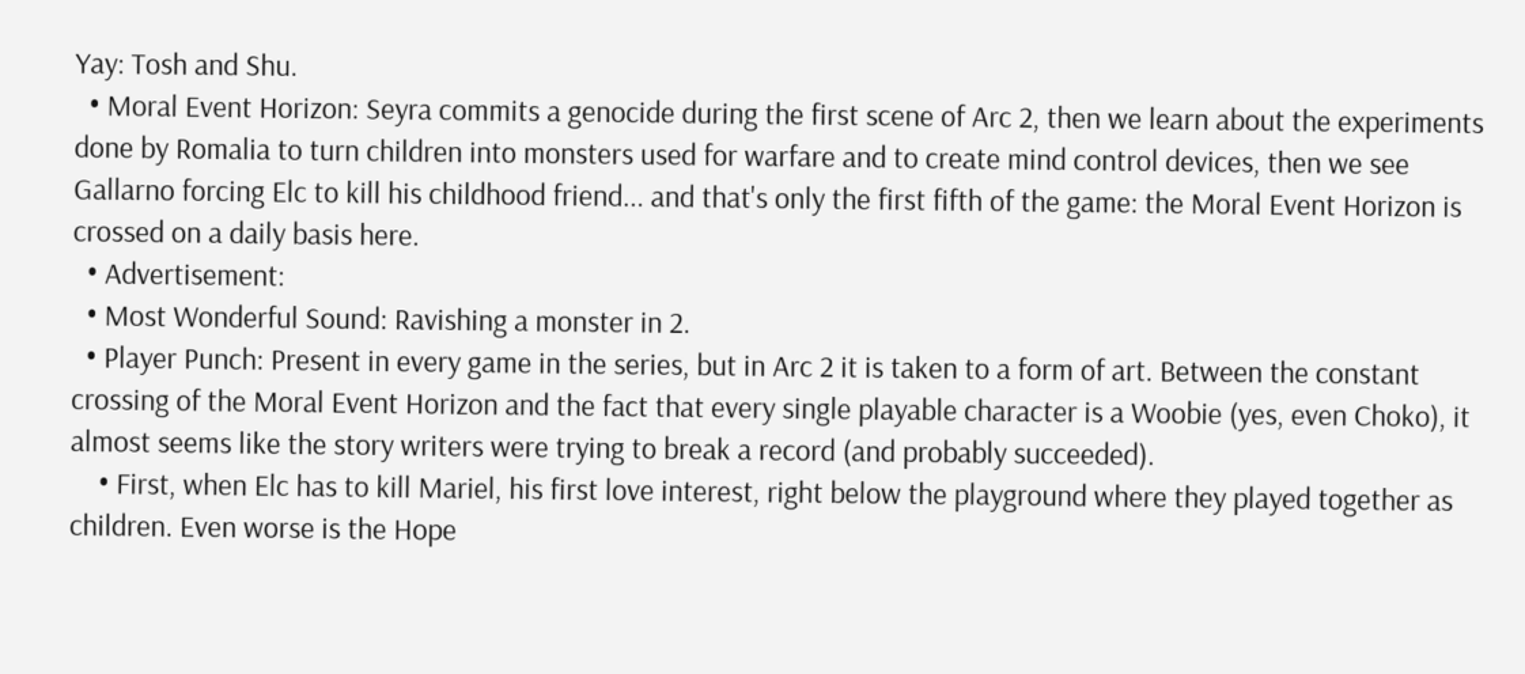Yay: Tosh and Shu.
  • Moral Event Horizon: Seyra commits a genocide during the first scene of Arc 2, then we learn about the experiments done by Romalia to turn children into monsters used for warfare and to create mind control devices, then we see Gallarno forcing Elc to kill his childhood friend... and that's only the first fifth of the game: the Moral Event Horizon is crossed on a daily basis here.
  • Advertisement:
  • Most Wonderful Sound: Ravishing a monster in 2.
  • Player Punch: Present in every game in the series, but in Arc 2 it is taken to a form of art. Between the constant crossing of the Moral Event Horizon and the fact that every single playable character is a Woobie (yes, even Choko), it almost seems like the story writers were trying to break a record (and probably succeeded).
    • First, when Elc has to kill Mariel, his first love interest, right below the playground where they played together as children. Even worse is the Hope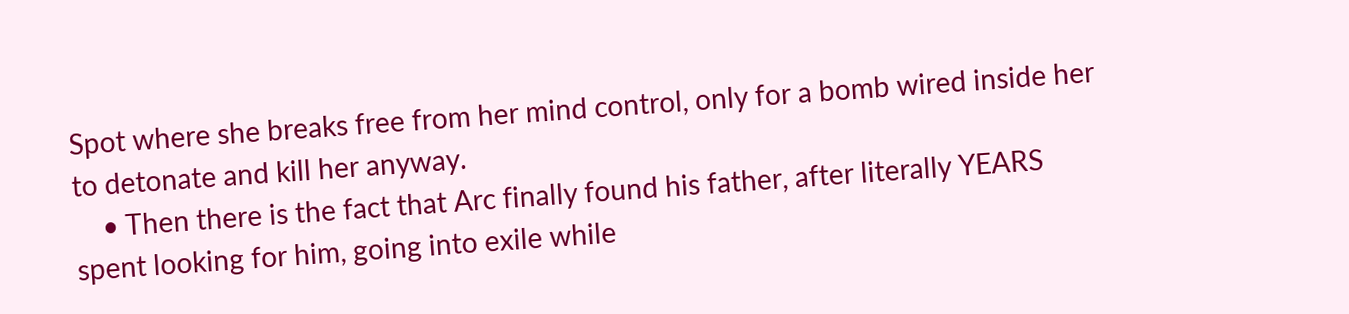Spot where she breaks free from her mind control, only for a bomb wired inside her to detonate and kill her anyway.
    • Then there is the fact that Arc finally found his father, after literally YEARS spent looking for him, going into exile while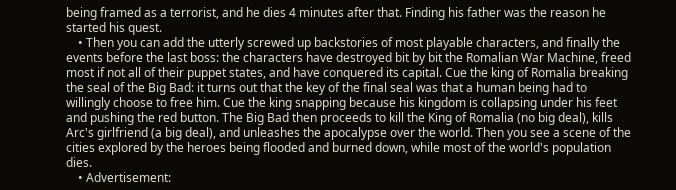being framed as a terrorist, and he dies 4 minutes after that. Finding his father was the reason he started his quest.
    • Then you can add the utterly screwed up backstories of most playable characters, and finally the events before the last boss: the characters have destroyed bit by bit the Romalian War Machine, freed most if not all of their puppet states, and have conquered its capital. Cue the king of Romalia breaking the seal of the Big Bad: it turns out that the key of the final seal was that a human being had to willingly choose to free him. Cue the king snapping because his kingdom is collapsing under his feet and pushing the red button. The Big Bad then proceeds to kill the King of Romalia (no big deal), kills Arc's girlfriend (a big deal), and unleashes the apocalypse over the world. Then you see a scene of the cities explored by the heroes being flooded and burned down, while most of the world's population dies.
    • Advertisement: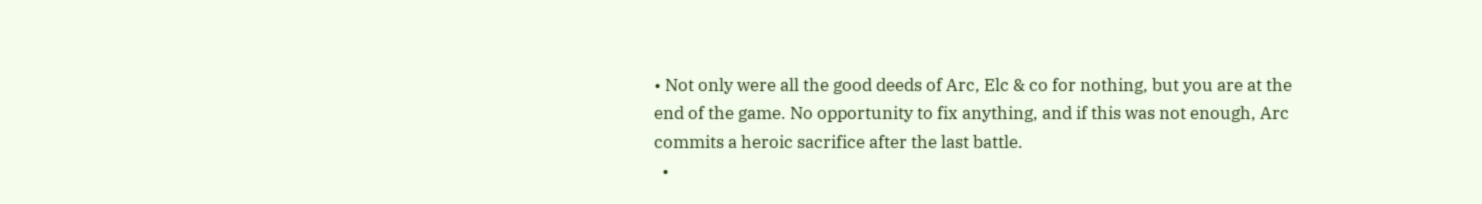• Not only were all the good deeds of Arc, Elc & co for nothing, but you are at the end of the game. No opportunity to fix anything, and if this was not enough, Arc commits a heroic sacrifice after the last battle.
  •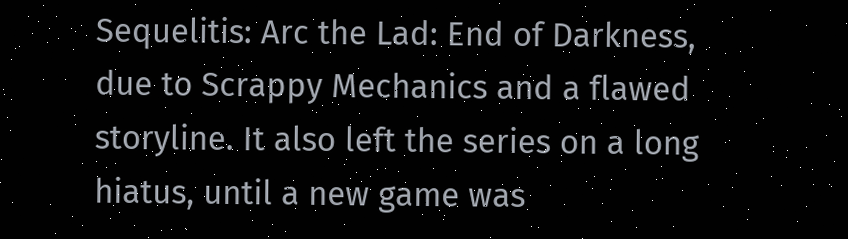Sequelitis: Arc the Lad: End of Darkness, due to Scrappy Mechanics and a flawed storyline. It also left the series on a long hiatus, until a new game was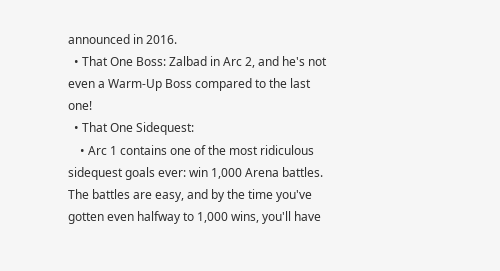announced in 2016.
  • That One Boss: Zalbad in Arc 2, and he's not even a Warm-Up Boss compared to the last one!
  • That One Sidequest:
    • Arc 1 contains one of the most ridiculous sidequest goals ever: win 1,000 Arena battles. The battles are easy, and by the time you've gotten even halfway to 1,000 wins, you'll have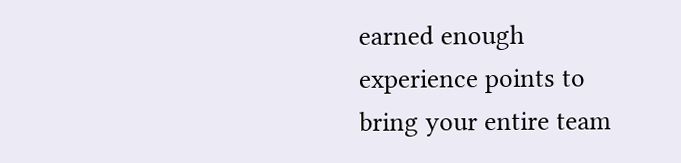earned enough experience points to bring your entire team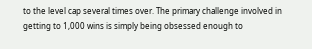to the level cap several times over. The primary challenge involved in getting to 1,000 wins is simply being obsessed enough to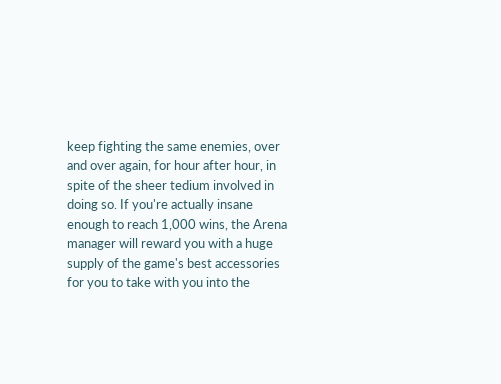keep fighting the same enemies, over and over again, for hour after hour, in spite of the sheer tedium involved in doing so. If you're actually insane enough to reach 1,000 wins, the Arena manager will reward you with a huge supply of the game's best accessories for you to take with you into the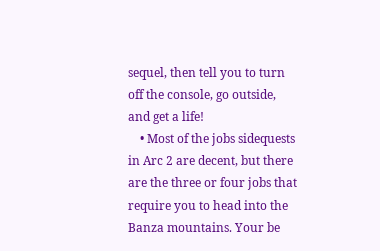sequel, then tell you to turn off the console, go outside, and get a life!
    • Most of the jobs sidequests in Arc 2 are decent, but there are the three or four jobs that require you to head into the Banza mountains. Your be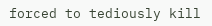forced to tediously kill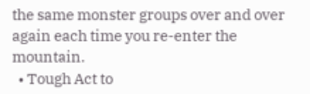the same monster groups over and over again each time you re-enter the mountain.
  • Tough Act to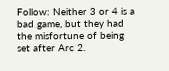Follow: Neither 3 or 4 is a bad game, but they had the misfortune of being set after Arc 2.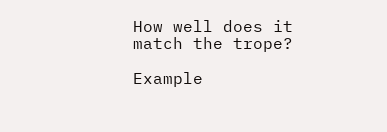How well does it match the trope?

Example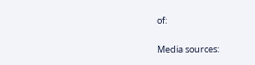of:


Media sources: